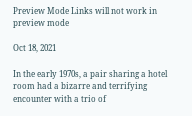Preview Mode Links will not work in preview mode

Oct 18, 2021

In the early 1970s, a pair sharing a hotel room had a bizarre and terrifying encounter with a trio of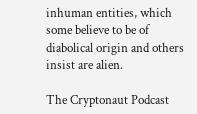inhuman entities, which some believe to be of diabolical origin and others insist are alien.

The Cryptonaut Podcast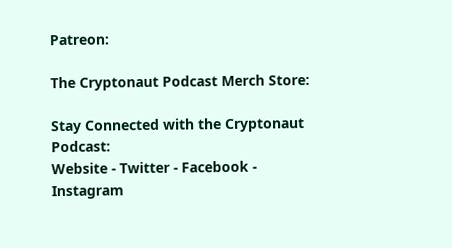Patreon:

The Cryptonaut Podcast Merch Store:

Stay Connected with the Cryptonaut Podcast:
Website - Twitter - Facebook - Instagram